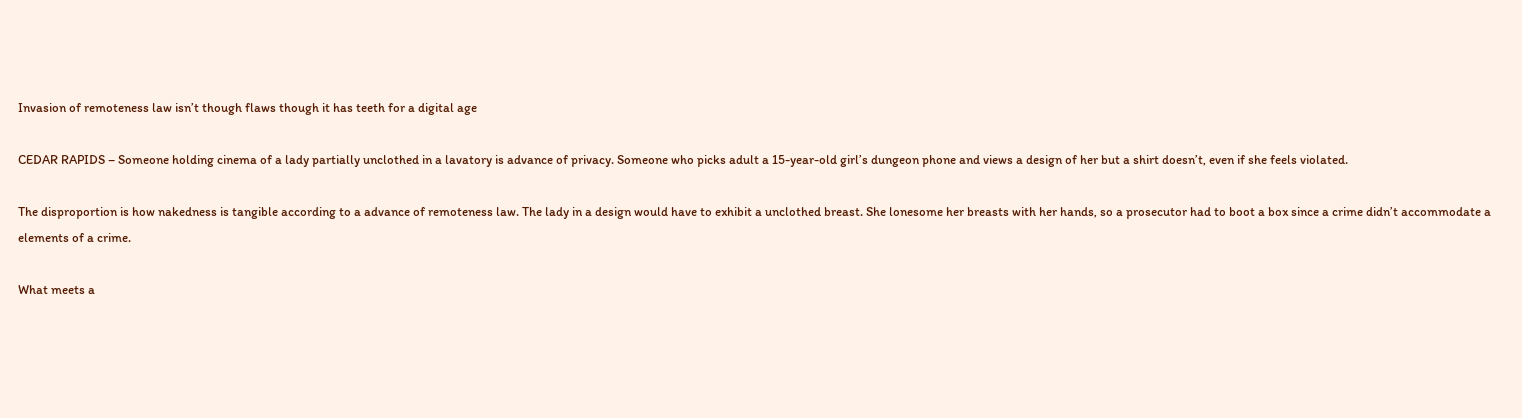Invasion of remoteness law isn’t though flaws though it has teeth for a digital age

CEDAR RAPIDS – Someone holding cinema of a lady partially unclothed in a lavatory is advance of privacy. Someone who picks adult a 15-year-old girl’s dungeon phone and views a design of her but a shirt doesn’t, even if she feels violated.

The disproportion is how nakedness is tangible according to a advance of remoteness law. The lady in a design would have to exhibit a unclothed breast. She lonesome her breasts with her hands, so a prosecutor had to boot a box since a crime didn’t accommodate a elements of a crime.

What meets a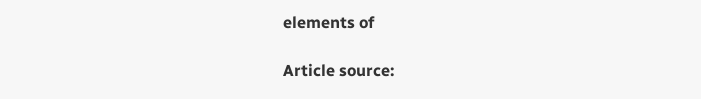elements of

Article source: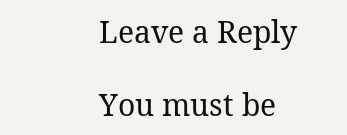Leave a Reply

You must be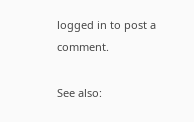logged in to post a comment.

See also: